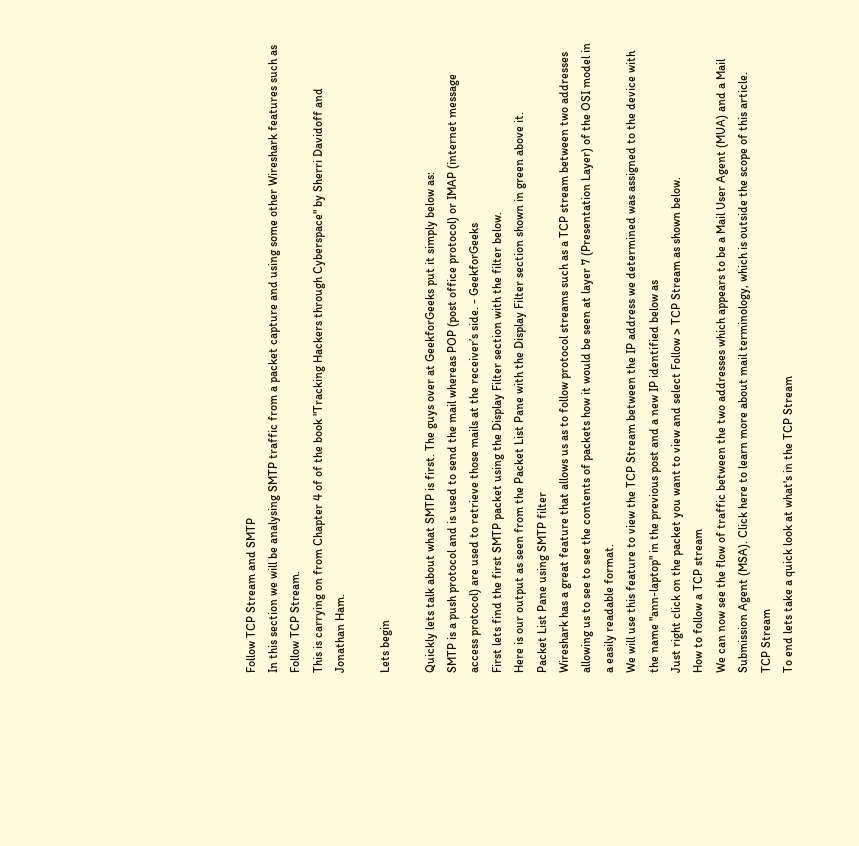Follow TCP Stream and SMTP
In this section we will be analysing SMTP traffic from a packet capture and using some other Wireshark features such as Follow TCP Stream.
This is carrying on from Chapter 4 of of the book "Tracking Hackers through Cyberspace" by Sherri Davidoff and Jonathan Ham.

Lets begin

Quickly lets talk about what SMTP is first. The guys over at GeekforGeeks put it simply below as:
SMTP is a push protocol and is used to send the mail whereas POP (post office protocol) or IMAP (internet message access protocol) are used to retrieve those mails at the receiver’s side. - GeekforGeeks
First lets find the first SMTP packet using the Display Filter section with the filter below.
Here is our output as seen from the Packet List Pane with the Display Filter section shown in green above it.
Packet List Pane using SMTP filter
Wireshark has a great feature that allows us as to follow protocol streams such as a TCP stream between two addresses allowing us to see to see the contents of packets how it would be seen at layer 7 (Presentation Layer) of the OSI model in a easily readable format.
We will use this feature to view the TCP Stream between the IP address we determined was assigned to the device with the name "ann-laptop" in the previous post and a new IP identified below as
Just right click on the packet you want to view and select Follow > TCP Stream as shown below.
How to follow a TCP stream
We can now see the flow of traffic between the two addresses which appears to be a Mail User Agent (MUA) and a Mail Submission Agent (MSA). Click here to learn more about mail terminology, which is outside the scope of this article.
TCP Stream
To end lets take a quick look at what's in the TCP Stream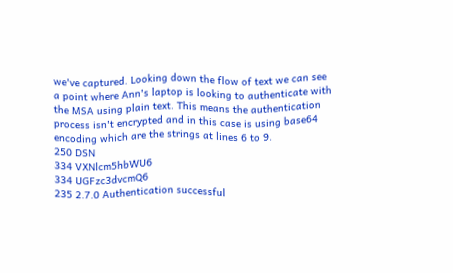we've captured. Looking down the flow of text we can see a point where Ann's laptop is looking to authenticate with the MSA using plain text. This means the authentication process isn't encrypted and in this case is using base64 encoding which are the strings at lines 6 to 9.
250 DSN
334 VXNlcm5hbWU6
334 UGFzc3dvcmQ6
235 2.7.0 Authentication successful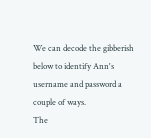We can decode the gibberish below to identify Ann's username and password a couple of ways.
The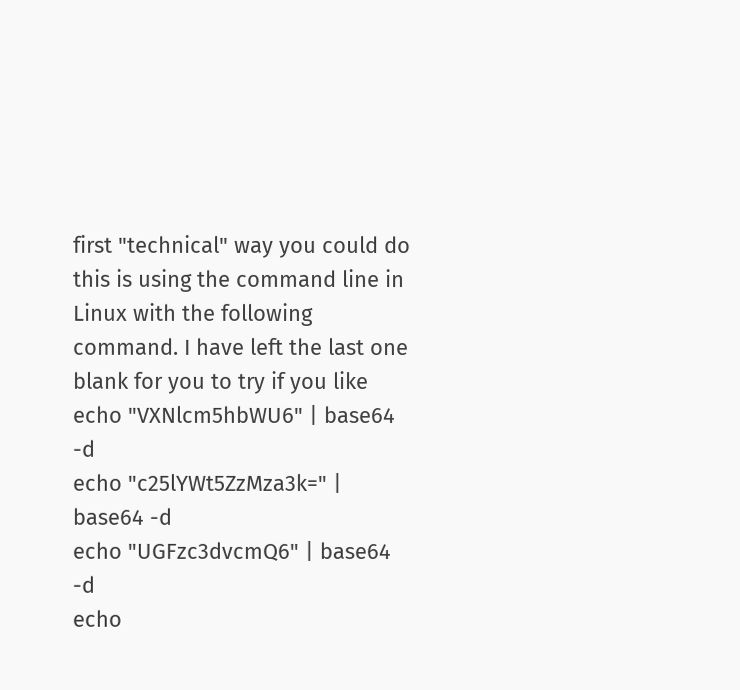first "technical" way you could do this is using the command line in Linux with the following command. I have left the last one blank for you to try if you like
echo "VXNlcm5hbWU6" | base64 -d
echo "c25lYWt5ZzMza3k=" | base64 -d
echo "UGFzc3dvcmQ6" | base64 -d
echo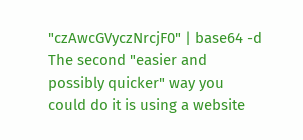"czAwcGVyczNrcjF0" | base64 -d
The second "easier and possibly quicker" way you could do it is using a website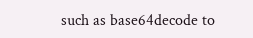such as base64decode to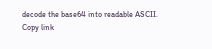decode the base64 into readable ASCII.
Copy link